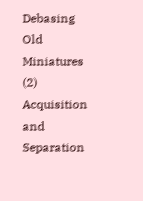Debasing Old Miniatures (2) Acquisition and Separation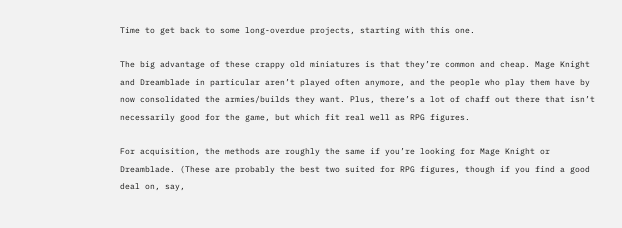Time to get back to some long-overdue projects, starting with this one.

The big advantage of these crappy old miniatures is that they’re common and cheap. Mage Knight and Dreamblade in particular aren’t played often anymore, and the people who play them have by now consolidated the armies/builds they want. Plus, there’s a lot of chaff out there that isn’t necessarily good for the game, but which fit real well as RPG figures.

For acquisition, the methods are roughly the same if you’re looking for Mage Knight or Dreamblade. (These are probably the best two suited for RPG figures, though if you find a good deal on, say,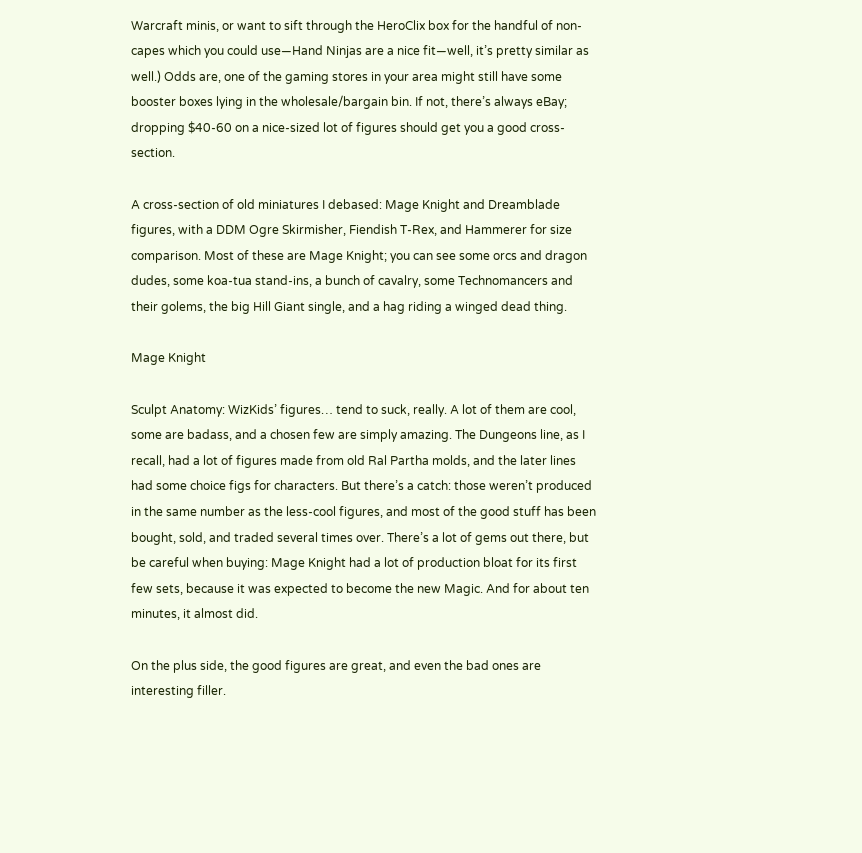Warcraft minis, or want to sift through the HeroClix box for the handful of non-capes which you could use—Hand Ninjas are a nice fit—well, it’s pretty similar as well.) Odds are, one of the gaming stores in your area might still have some booster boxes lying in the wholesale/bargain bin. If not, there’s always eBay; dropping $40-60 on a nice-sized lot of figures should get you a good cross-section.

A cross-section of old miniatures I debased: Mage Knight and Dreamblade figures, with a DDM Ogre Skirmisher, Fiendish T-Rex, and Hammerer for size comparison. Most of these are Mage Knight; you can see some orcs and dragon dudes, some koa-tua stand-ins, a bunch of cavalry, some Technomancers and their golems, the big Hill Giant single, and a hag riding a winged dead thing.

Mage Knight

Sculpt Anatomy: WizKids’ figures… tend to suck, really. A lot of them are cool, some are badass, and a chosen few are simply amazing. The Dungeons line, as I recall, had a lot of figures made from old Ral Partha molds, and the later lines had some choice figs for characters. But there’s a catch: those weren’t produced in the same number as the less-cool figures, and most of the good stuff has been bought, sold, and traded several times over. There’s a lot of gems out there, but be careful when buying: Mage Knight had a lot of production bloat for its first few sets, because it was expected to become the new Magic. And for about ten minutes, it almost did.

On the plus side, the good figures are great, and even the bad ones are interesting filler.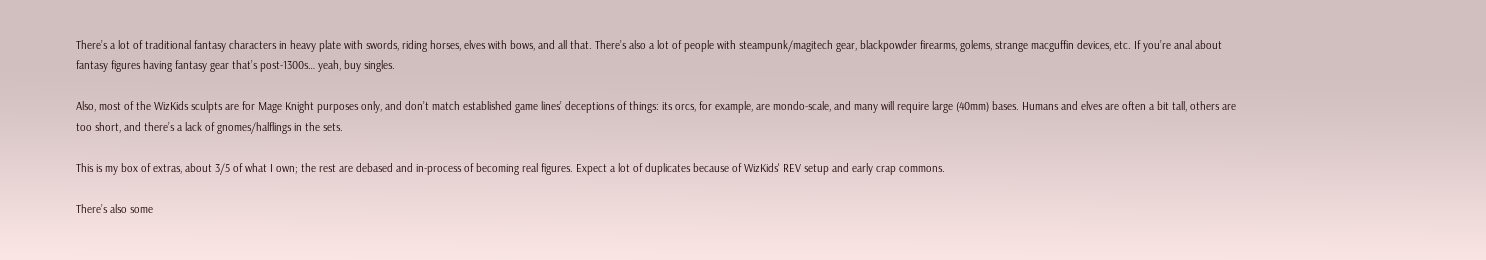There’s a lot of traditional fantasy characters in heavy plate with swords, riding horses, elves with bows, and all that. There’s also a lot of people with steampunk/magitech gear, blackpowder firearms, golems, strange macguffin devices, etc. If you’re anal about fantasy figures having fantasy gear that’s post-1300s… yeah, buy singles.

Also, most of the WizKids sculpts are for Mage Knight purposes only, and don’t match established game lines’ deceptions of things: its orcs, for example, are mondo-scale, and many will require large (40mm) bases. Humans and elves are often a bit tall, others are too short, and there’s a lack of gnomes/halflings in the sets.

This is my box of extras, about 3/5 of what I own; the rest are debased and in-process of becoming real figures. Expect a lot of duplicates because of WizKids' REV setup and early crap commons.

There’s also some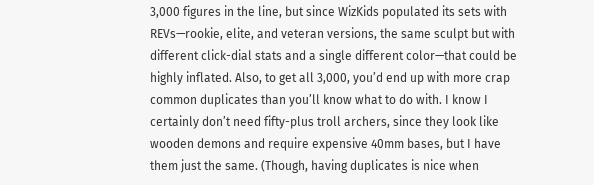3,000 figures in the line, but since WizKids populated its sets with REVs—rookie, elite, and veteran versions, the same sculpt but with different click-dial stats and a single different color—that could be highly inflated. Also, to get all 3,000, you’d end up with more crap common duplicates than you’ll know what to do with. I know I certainly don’t need fifty-plus troll archers, since they look like wooden demons and require expensive 40mm bases, but I have them just the same. (Though, having duplicates is nice when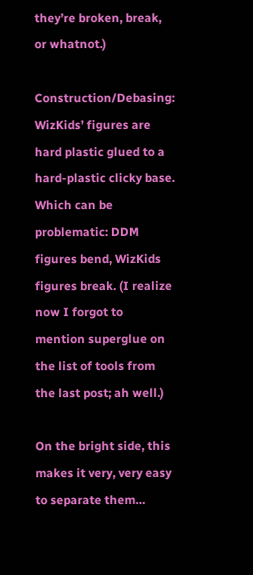they’re broken, break, or whatnot.)

Construction/Debasing: WizKids’ figures are hard plastic glued to a hard-plastic clicky base. Which can be problematic: DDM figures bend, WizKids figures break. (I realize now I forgot to mention superglue on the list of tools from the last post; ah well.)

On the bright side, this makes it very, very easy to separate them…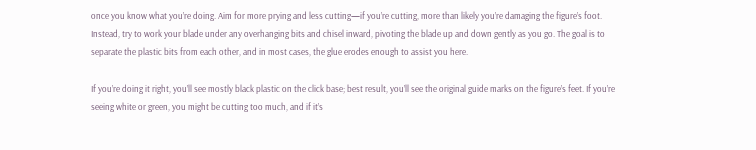once you know what you’re doing. Aim for more prying and less cutting—if you’re cutting, more than likely you’re damaging the figure’s foot. Instead, try to work your blade under any overhanging bits and chisel inward, pivoting the blade up and down gently as you go. The goal is to separate the plastic bits from each other, and in most cases, the glue erodes enough to assist you here.

If you’re doing it right, you’ll see mostly black plastic on the click base; best result, you’ll see the original guide marks on the figure’s feet. If you’re seeing white or green, you might be cutting too much, and if it’s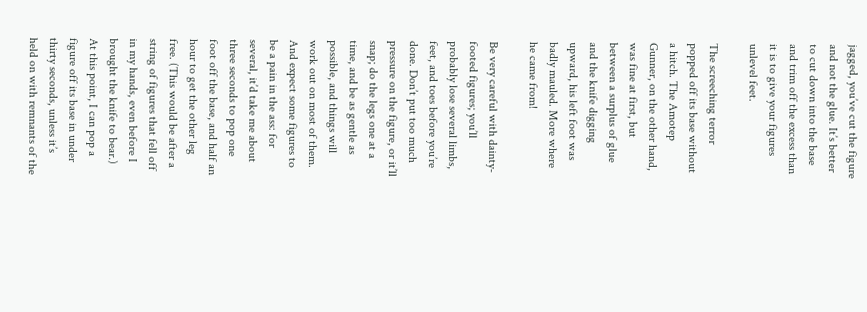jagged, you’ve cut the figure and not the glue. It’s better to cut down into the base and trim off the excess than it is to give your figures unlevel feet.

The screeching terror popped off its base without a hitch. The Amotep Gunner, on the other hand, was fine at first, but between a surplus of glue and the knife digging upward, his left foot was badly mauled. More where he came from!

Be very careful with dainty-footed figures; you’ll probably lose several limbs, feet, and toes before you’re done. Don’t put too much pressure on the figure, or it’ll snap; do the legs one at a time, and be as gentle as possible, and things will work out on most of them. And expect some figures to be a pain in the ass: for several, it’d take me about three seconds to pop one foot off the base, and half an hour to get the other leg free. (This would be after a string of figures that fell off in my hands, even before I brought the knife to bear.) At this point, I can pop a figure off its base in under thirty seconds, unless it’s held on with remnants of the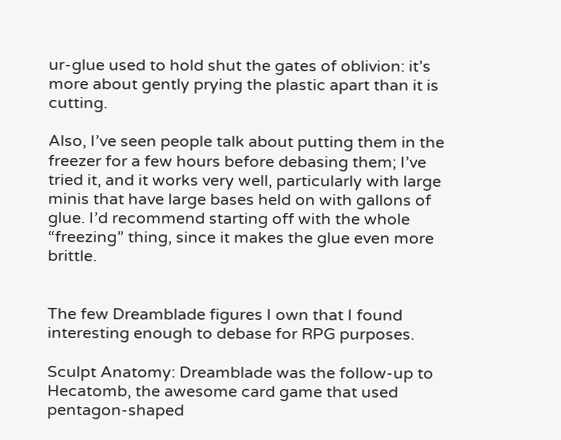ur-glue used to hold shut the gates of oblivion: it’s more about gently prying the plastic apart than it is cutting.

Also, I’ve seen people talk about putting them in the freezer for a few hours before debasing them; I’ve tried it, and it works very well, particularly with large minis that have large bases held on with gallons of glue. I’d recommend starting off with the whole “freezing” thing, since it makes the glue even more brittle.


The few Dreamblade figures I own that I found interesting enough to debase for RPG purposes.

Sculpt Anatomy: Dreamblade was the follow-up to Hecatomb, the awesome card game that used pentagon-shaped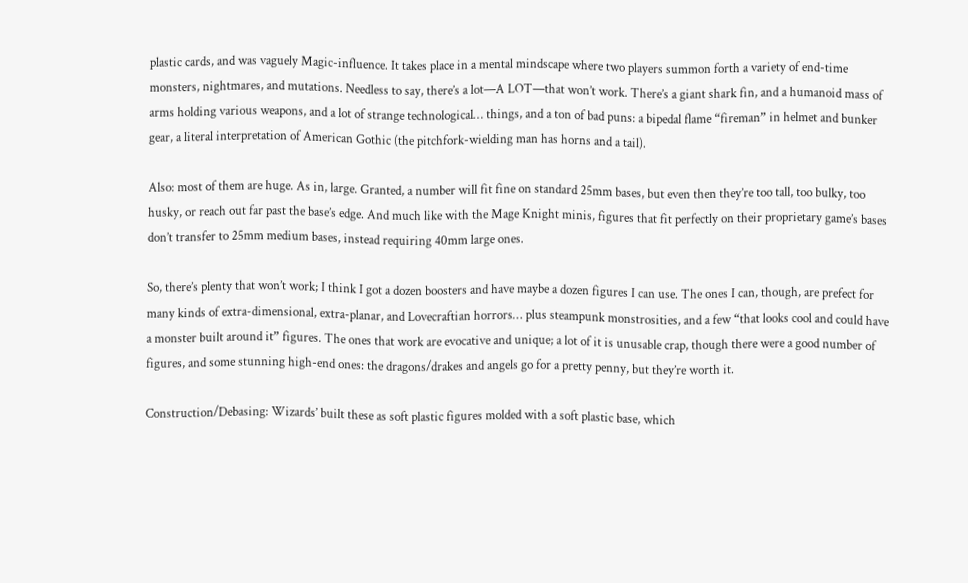plastic cards, and was vaguely Magic-influence. It takes place in a mental mindscape where two players summon forth a variety of end-time monsters, nightmares, and mutations. Needless to say, there’s a lot—A LOT—that won’t work. There’s a giant shark fin, and a humanoid mass of arms holding various weapons, and a lot of strange technological… things, and a ton of bad puns: a bipedal flame “fireman” in helmet and bunker gear, a literal interpretation of American Gothic (the pitchfork-wielding man has horns and a tail).

Also: most of them are huge. As in, large. Granted, a number will fit fine on standard 25mm bases, but even then they’re too tall, too bulky, too husky, or reach out far past the base’s edge. And much like with the Mage Knight minis, figures that fit perfectly on their proprietary game’s bases don’t transfer to 25mm medium bases, instead requiring 40mm large ones.

So, there’s plenty that won’t work; I think I got a dozen boosters and have maybe a dozen figures I can use. The ones I can, though, are prefect for many kinds of extra-dimensional, extra-planar, and Lovecraftian horrors… plus steampunk monstrosities, and a few “that looks cool and could have a monster built around it” figures. The ones that work are evocative and unique; a lot of it is unusable crap, though there were a good number of figures, and some stunning high-end ones: the dragons/drakes and angels go for a pretty penny, but they’re worth it.

Construction/Debasing: Wizards’ built these as soft plastic figures molded with a soft plastic base, which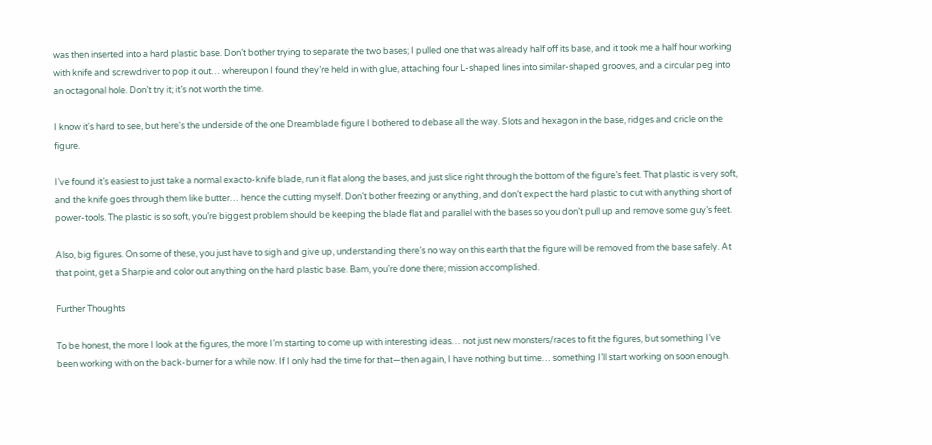was then inserted into a hard plastic base. Don’t bother trying to separate the two bases; I pulled one that was already half off its base, and it took me a half hour working with knife and screwdriver to pop it out… whereupon I found they’re held in with glue, attaching four L-shaped lines into similar-shaped grooves, and a circular peg into an octagonal hole. Don’t try it; it’s not worth the time.

I know it's hard to see, but here's the underside of the one Dreamblade figure I bothered to debase all the way. Slots and hexagon in the base, ridges and cricle on the figure.

I’ve found it’s easiest to just take a normal exacto-knife blade, run it flat along the bases, and just slice right through the bottom of the figure’s feet. That plastic is very soft, and the knife goes through them like butter… hence the cutting myself. Don’t bother freezing or anything, and don’t expect the hard plastic to cut with anything short of power-tools. The plastic is so soft, you’re biggest problem should be keeping the blade flat and parallel with the bases so you don’t pull up and remove some guy’s feet.

Also, big figures. On some of these, you just have to sigh and give up, understanding there’s no way on this earth that the figure will be removed from the base safely. At that point, get a Sharpie and color out anything on the hard plastic base. Bam, you’re done there; mission accomplished.

Further Thoughts

To be honest, the more I look at the figures, the more I’m starting to come up with interesting ideas… not just new monsters/races to fit the figures, but something I’ve been working with on the back-burner for a while now. If I only had the time for that—then again, I have nothing but time… something I’ll start working on soon enough.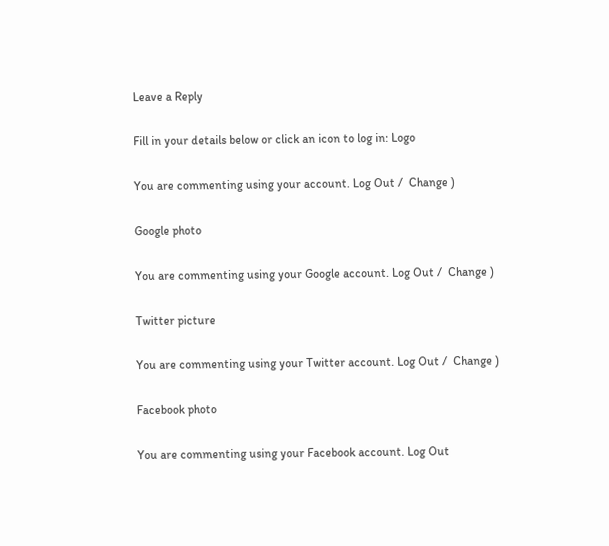Leave a Reply

Fill in your details below or click an icon to log in: Logo

You are commenting using your account. Log Out /  Change )

Google photo

You are commenting using your Google account. Log Out /  Change )

Twitter picture

You are commenting using your Twitter account. Log Out /  Change )

Facebook photo

You are commenting using your Facebook account. Log Out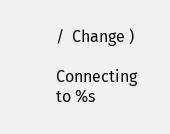/  Change )

Connecting to %s